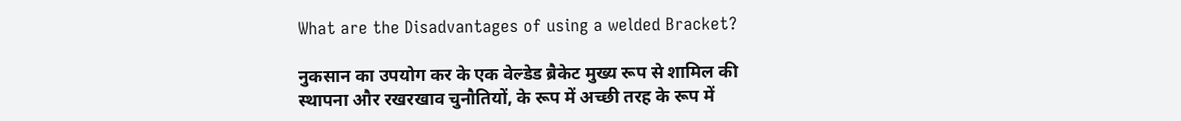What are the Disadvantages of using a welded Bracket?

नुकसान का उपयोग कर के एक वेल्डेड ब्रैकेट मुख्य रूप से शामिल की स्थापना और रखरखाव चुनौतियों, के रूप में अच्छी तरह के रूप में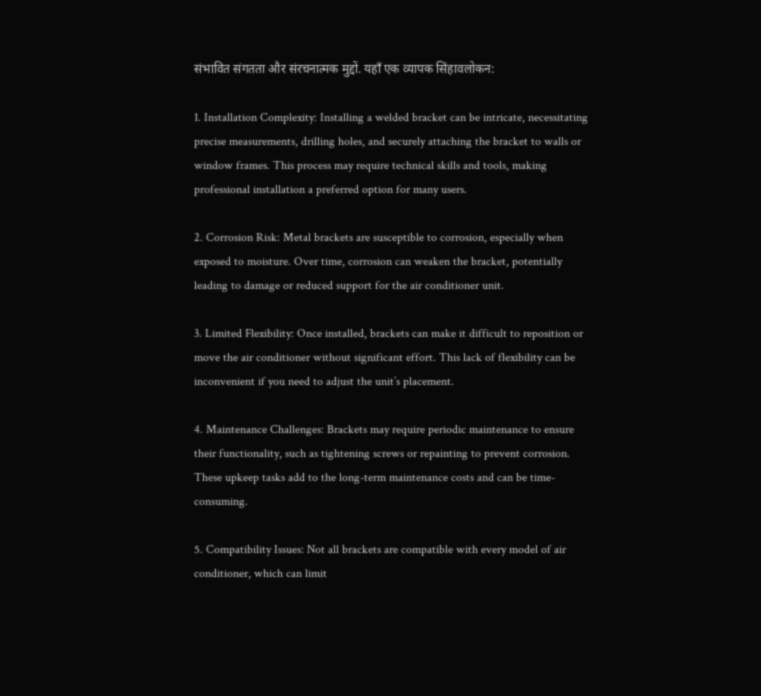संभावित संगतता और संरचनात्मक मुद्दों. यहाँ एक व्यापक सिंहावलोकन:

1. Installation Complexity: Installing a welded bracket can be intricate, necessitating precise measurements, drilling holes, and securely attaching the bracket to walls or window frames. This process may require technical skills and tools, making professional installation a preferred option for many users.

2. Corrosion Risk: Metal brackets are susceptible to corrosion, especially when exposed to moisture. Over time, corrosion can weaken the bracket, potentially leading to damage or reduced support for the air conditioner unit.

3. Limited Flexibility: Once installed, brackets can make it difficult to reposition or move the air conditioner without significant effort. This lack of flexibility can be inconvenient if you need to adjust the unit’s placement.

4. Maintenance Challenges: Brackets may require periodic maintenance to ensure their functionality, such as tightening screws or repainting to prevent corrosion. These upkeep tasks add to the long-term maintenance costs and can be time-consuming.

5. Compatibility Issues: Not all brackets are compatible with every model of air conditioner, which can limit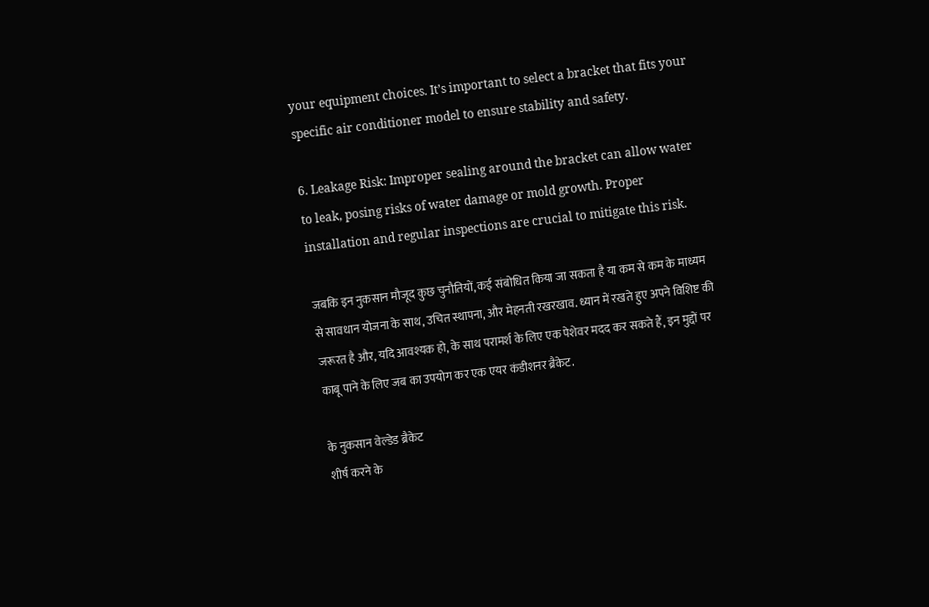your equipment choices. It’s important to select a bracket that fits your specific air conditioner model to ensure stability and safety.

6. Leakage Risk: Improper sealing around the bracket can allow water to leak, posing risks of water damage or mold growth. Proper installation and regular inspections are crucial to mitigate this risk.

जबकि इन नुकसान मौजूद कुछ चुनौतियों, कई संबोधित किया जा सकता है या कम से कम के माध्यम से सावधान योजना के साथ, उचित स्थापना, और मेहनती रखरखाव. ध्यान में रखते हुए अपने विशिष्ट की जरूरत है और, यदि आवश्यक हो, के साथ परामर्श के लिए एक पेशेवर मदद कर सकते हैं, इन मुद्दों पर काबू पाने के लिए जब का उपयोग कर एक एयर कंडीशनर ब्रैकेट.

के नुकसान वेल्डेड ब्रैकेट
शीर्ष करने के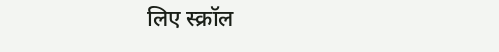लिए स्क्रॉल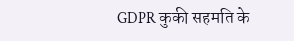GDPR कुकी सहमति के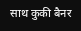साथ कुकी बैनर